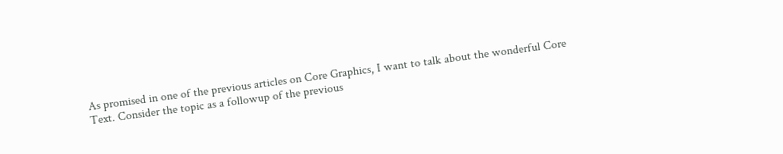As promised in one of the previous articles on Core Graphics, I want to talk about the wonderful Core Text. Consider the topic as a followup of the previous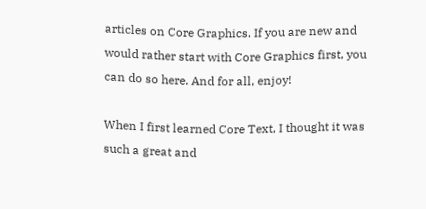articles on Core Graphics. If you are new and would rather start with Core Graphics first, you can do so here. And for all, enjoy!

When I first learned Core Text, I thought it was such a great and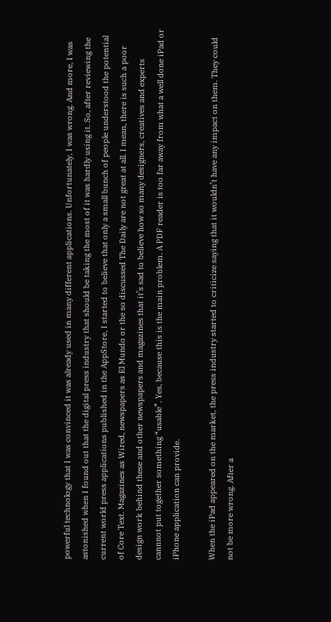powerful technology that I was convinced it was already used in many different applications. Unfortunately, I was wrong. And more, I was astonished when I found out that the digital press industry that should be taking the most of it was hardly using it. So, after reviewing the current world press applications published in the AppStore, I started to believe that only a small bunch of people understood the potential of Core Text. Magazines as Wired, newspapers as El Mundo or the so discussed The Daily are not great at all. I mean, there is such a poor design work behind these and other newspapers and magazines that it’s sad to believe how so many designers, creatives and experts cannnot put together something “usable”. Yes, because this is the main problem. A PDF reader is too far away from what a well done iPad or iPhone application can provide.

When the iPad appeared on the market, the press industry started to criticize saying that it wouldn’t have any impact on them. They could not be more wrong. After a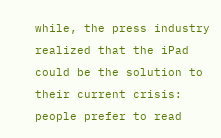while, the press industry realized that the iPad could be the solution to their current crisis: people prefer to read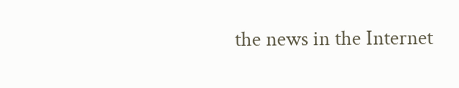the news in the Internet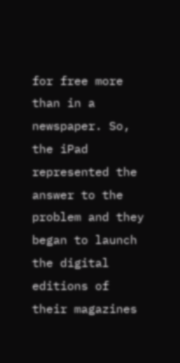for free more than in a newspaper. So, the iPad represented the answer to the problem and they began to launch the digital editions of their magazines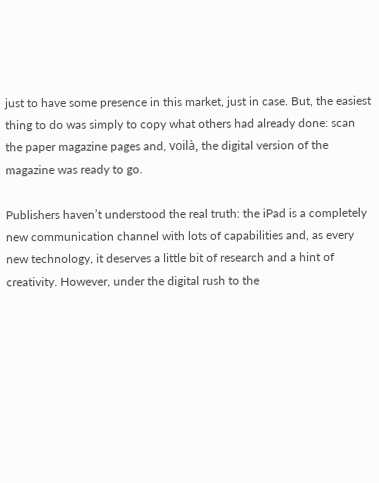just to have some presence in this market, just in case. But, the easiest thing to do was simply to copy what others had already done: scan the paper magazine pages and, voilà, the digital version of the magazine was ready to go.

Publishers haven’t understood the real truth: the iPad is a completely new communication channel with lots of capabilities and, as every new technology, it deserves a little bit of research and a hint of creativity. However, under the digital rush to the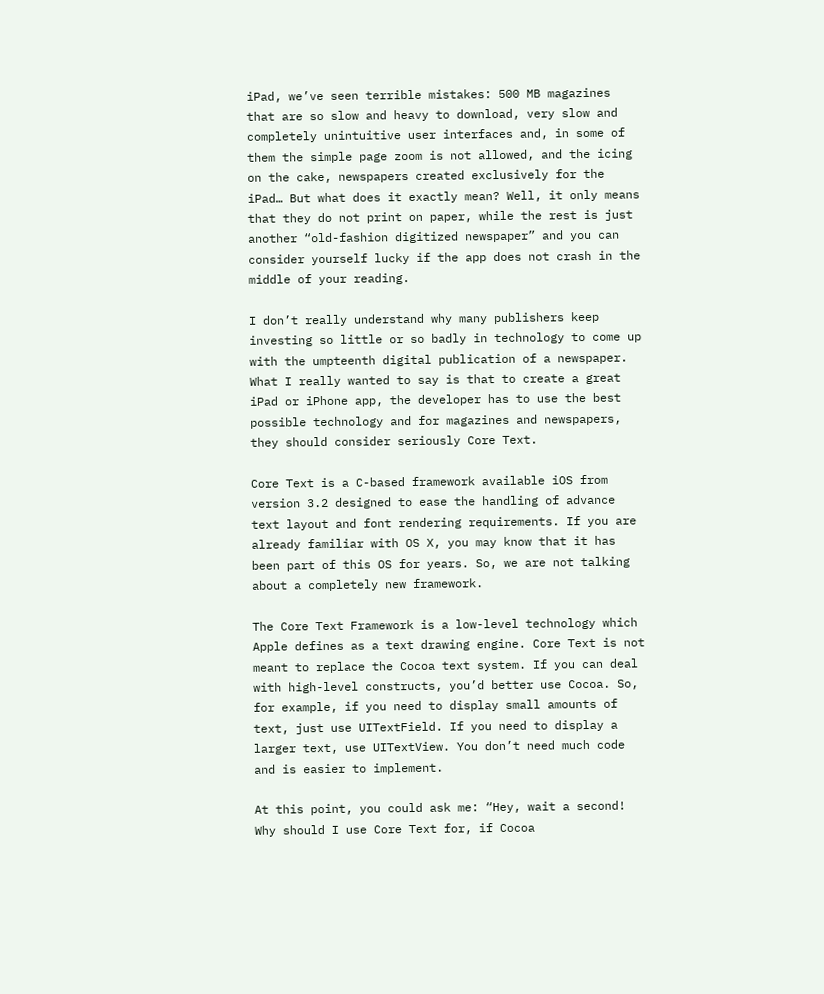iPad, we’ve seen terrible mistakes: 500 MB magazines that are so slow and heavy to download, very slow and completely unintuitive user interfaces and, in some of them the simple page zoom is not allowed, and the icing on the cake, newspapers created exclusively for the iPad… But what does it exactly mean? Well, it only means that they do not print on paper, while the rest is just another “old-fashion digitized newspaper” and you can consider yourself lucky if the app does not crash in the middle of your reading.

I don’t really understand why many publishers keep investing so little or so badly in technology to come up with the umpteenth digital publication of a newspaper. What I really wanted to say is that to create a great iPad or iPhone app, the developer has to use the best possible technology and for magazines and newspapers, they should consider seriously Core Text.

Core Text is a C-based framework available iOS from version 3.2 designed to ease the handling of advance text layout and font rendering requirements. If you are already familiar with OS X, you may know that it has been part of this OS for years. So, we are not talking about a completely new framework.

The Core Text Framework is a low-level technology which Apple defines as a text drawing engine. Core Text is not meant to replace the Cocoa text system. If you can deal with high-level constructs, you’d better use Cocoa. So, for example, if you need to display small amounts of text, just use UITextField. If you need to display a larger text, use UITextView. You don’t need much code and is easier to implement.

At this point, you could ask me: “Hey, wait a second! Why should I use Core Text for, if Cocoa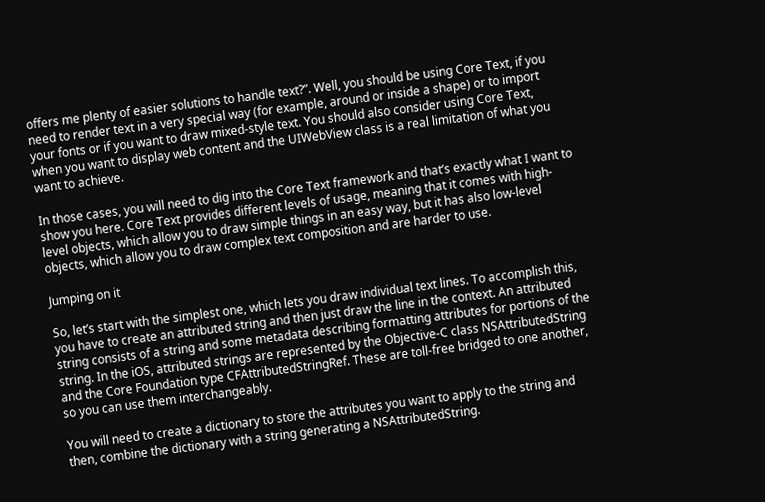offers me plenty of easier solutions to handle text?”. Well, you should be using Core Text, if you need to render text in a very special way (for example, around or inside a shape) or to import your fonts or if you want to draw mixed-style text. You should also consider using Core Text, when you want to display web content and the UIWebView class is a real limitation of what you want to achieve.

In those cases, you will need to dig into the Core Text framework and that’s exactly what I want to show you here. Core Text provides different levels of usage, meaning that it comes with high-level objects, which allow you to draw simple things in an easy way, but it has also low-level objects, which allow you to draw complex text composition and are harder to use.

Jumping on it

So, let’s start with the simplest one, which lets you draw individual text lines. To accomplish this, you have to create an attributed string and then just draw the line in the context. An attributed string consists of a string and some metadata describing formatting attributes for portions of the string. In the iOS, attributed strings are represented by the Objective-C class NSAttributedString and the Core Foundation type CFAttributedStringRef. These are toll-free bridged to one another, so you can use them interchangeably.

You will need to create a dictionary to store the attributes you want to apply to the string and then, combine the dictionary with a string generating a NSAttributedString.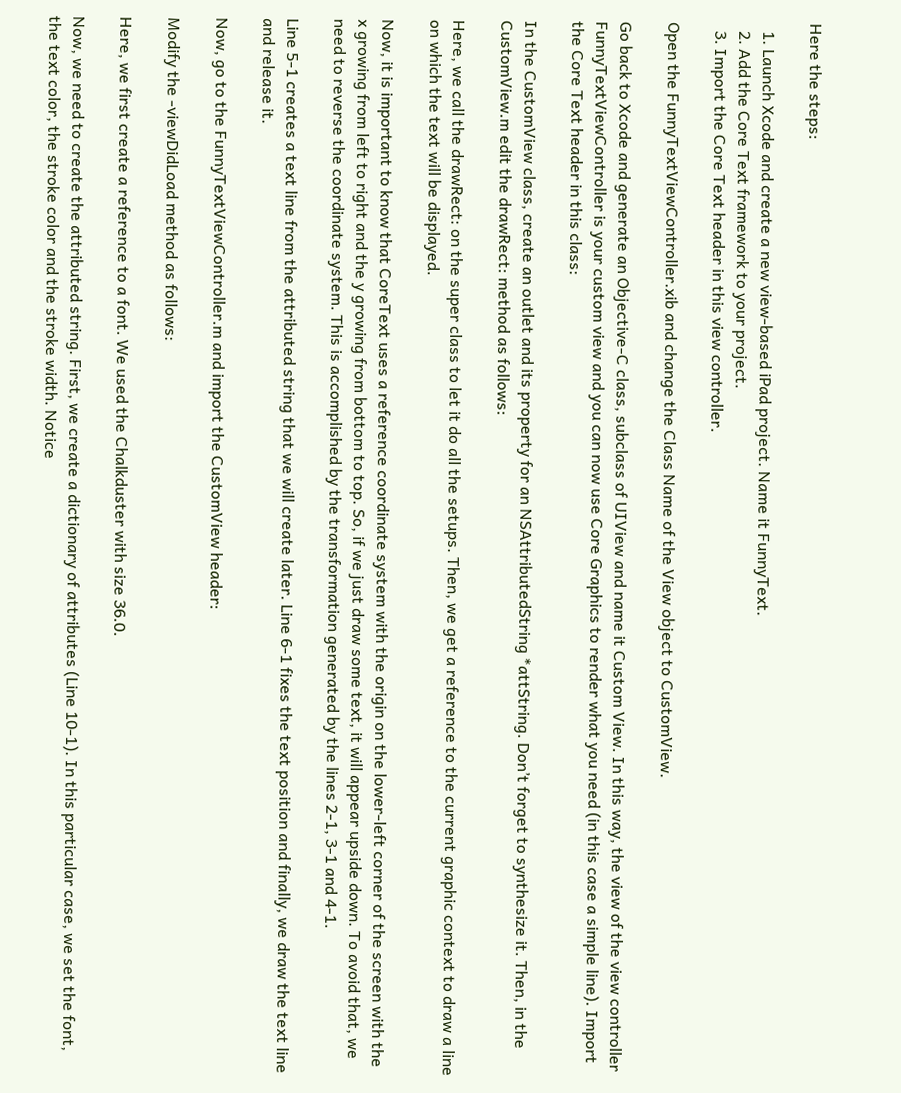Here the steps:

  1. Launch Xcode and create a new view-based iPad project. Name it FunnyText.
  2. Add the Core Text framework to your project.
  3. Import the Core Text header in this view controller.

Open the FunnyTextViewController.xib and change the Class Name of the View object to CustomView.

Go back to Xcode and generate an Objective-C class, subclass of UIView and name it Custom View. In this way, the view of the view controller FunnyTextViewController is your custom view and you can now use Core Graphics to render what you need (in this case a simple line). Import the Core Text header in this class:

In the CustomView class, create an outlet and its property for an NSAttributedString *attString. Don’t forget to synthesize it. Then, in the CustomView.m edit the drawRect: method as follows:

Here, we call the drawRect: on the super class to let it do all the setups. Then, we get a reference to the current graphic context to draw a line on which the text will be displayed.

Now, it is important to know that CoreText uses a reference coordinate system with the origin on the lower-left corner of the screen with the x growing from left to right and the y growing from bottom to top. So, if we just draw some text, it will appear upside down. To avoid that, we need to reverse the coordinate system. This is accomplished by the transformation generated by the lines 2-1, 3-1 and 4-1.

Line 5-1 creates a text line from the attributed string that we will create later. Line 6-1 fixes the text position and finally, we draw the text line and release it.

Now, go to the FunnyTextViewController.m and import the CustomView header:

Modify the -viewDidLoad method as follows:

Here, we first create a reference to a font. We used the Chalkduster with size 36.0.

Now, we need to create the attributed string. First, we create a dictionary of attributes (Line 10-1). In this particular case, we set the font, the text color, the stroke color and the stroke width. Notice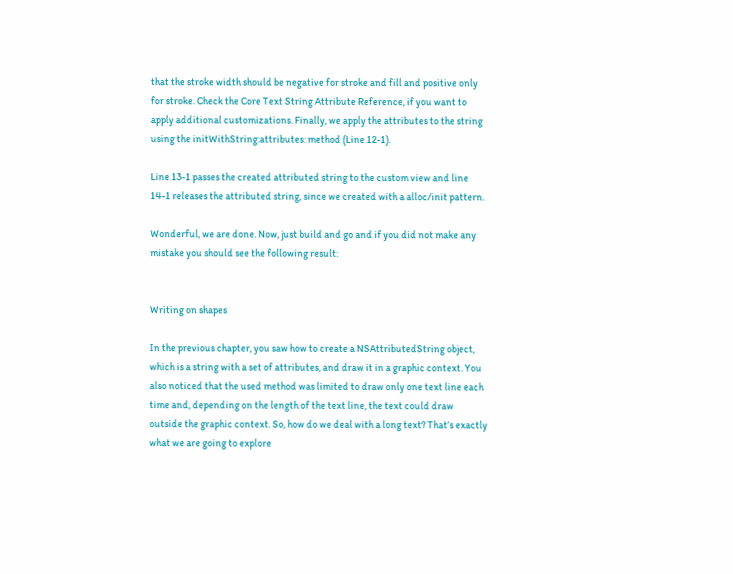that the stroke width should be negative for stroke and fill and positive only for stroke. Check the Core Text String Attribute Reference, if you want to apply additional customizations. Finally, we apply the attributes to the string using the initWithString:attributes: method (Line 12-1).

Line 13-1 passes the created attributed string to the custom view and line 14-1 releases the attributed string, since we created with a alloc/init pattern.

Wonderful, we are done. Now, just build and go and if you did not make any mistake you should see the following result:


Writing on shapes

In the previous chapter, you saw how to create a NSAttributedString object, which is a string with a set of attributes, and draw it in a graphic context. You also noticed that the used method was limited to draw only one text line each time and, depending on the length of the text line, the text could draw outside the graphic context. So, how do we deal with a long text? That’s exactly what we are going to explore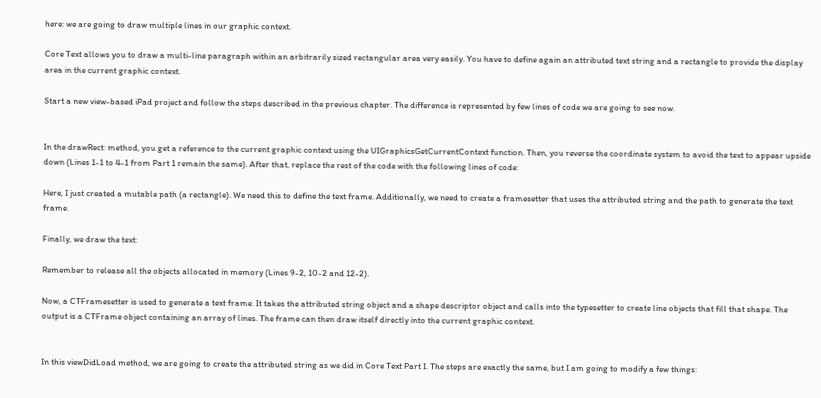here: we are going to draw multiple lines in our graphic context.

Core Text allows you to draw a multi-line paragraph within an arbitrarily sized rectangular area very easily. You have to define again an attributed text string and a rectangle to provide the display area in the current graphic context.

Start a new view-based iPad project and follow the steps described in the previous chapter. The difference is represented by few lines of code we are going to see now.


In the drawRect: method, you get a reference to the current graphic context using the UIGraphicsGetCurrentContext function. Then, you reverse the coordinate system to avoid the text to appear upside down (Lines 1-1 to 4-1 from Part 1 remain the same). After that, replace the rest of the code with the following lines of code:

Here, I just created a mutable path (a rectangle). We need this to define the text frame. Additionally, we need to create a framesetter that uses the attributed string and the path to generate the text frame.

Finally, we draw the text:

Remember to release all the objects allocated in memory (Lines 9-2, 10-2 and 12-2).

Now, a CTFramesetter is used to generate a text frame. It takes the attributed string object and a shape descriptor object and calls into the typesetter to create line objects that fill that shape. The output is a CTFrame object containing an array of lines. The frame can then draw itself directly into the current graphic context.


In this viewDidLoad method, we are going to create the attributed string as we did in Core Text Part I. The steps are exactly the same, but I am going to modify a few things: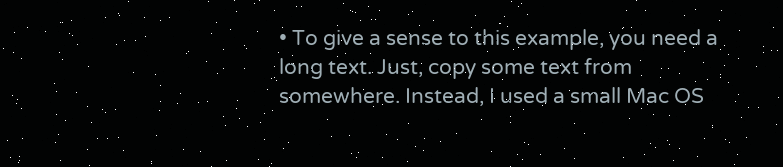• To give a sense to this example, you need a long text. Just, copy some text from somewhere. Instead, I used a small Mac OS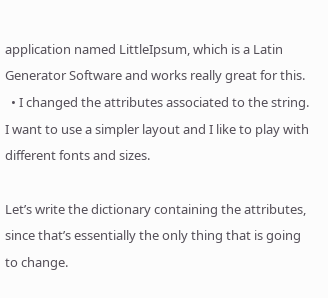application named LittleIpsum, which is a Latin Generator Software and works really great for this.
  • I changed the attributes associated to the string. I want to use a simpler layout and I like to play with different fonts and sizes.

Let’s write the dictionary containing the attributes, since that’s essentially the only thing that is going to change.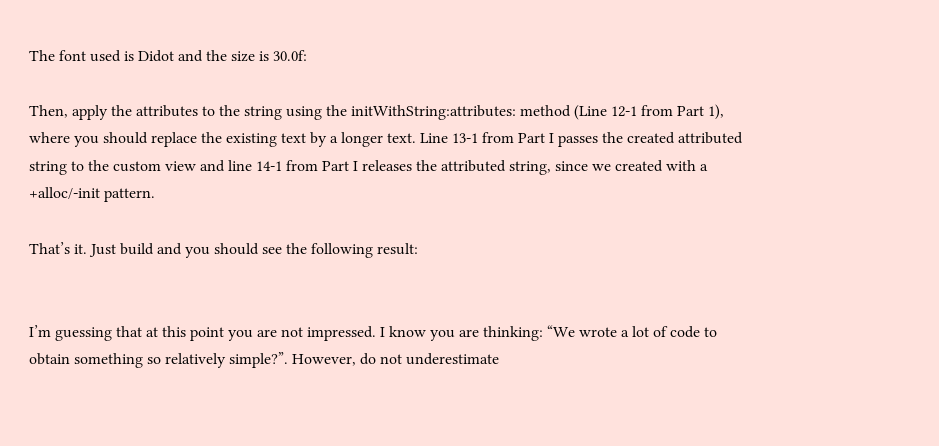The font used is Didot and the size is 30.0f:

Then, apply the attributes to the string using the initWithString:attributes: method (Line 12-1 from Part 1), where you should replace the existing text by a longer text. Line 13-1 from Part I passes the created attributed string to the custom view and line 14-1 from Part I releases the attributed string, since we created with a +alloc/-init pattern.

That’s it. Just build and you should see the following result:


I’m guessing that at this point you are not impressed. I know you are thinking: “We wrote a lot of code to obtain something so relatively simple?”. However, do not underestimate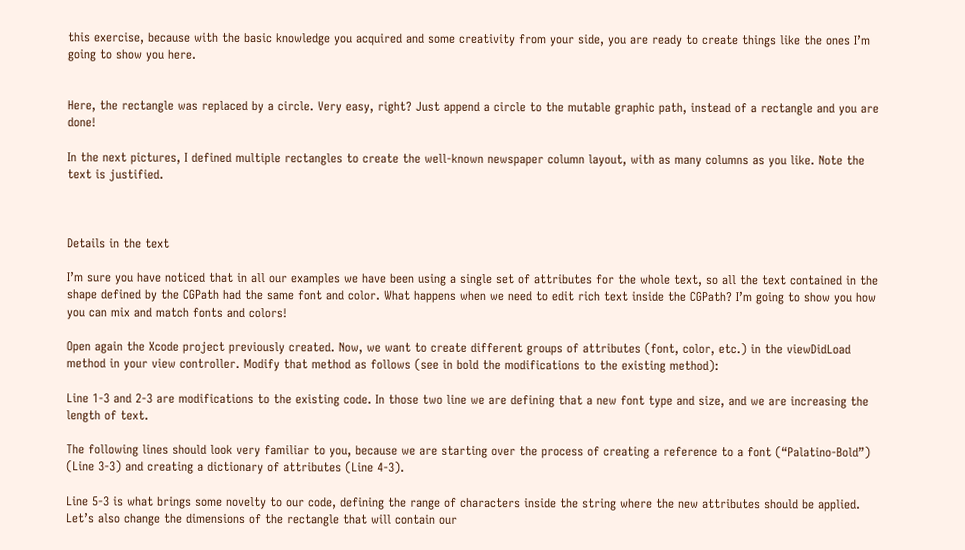this exercise, because with the basic knowledge you acquired and some creativity from your side, you are ready to create things like the ones I’m going to show you here.


Here, the rectangle was replaced by a circle. Very easy, right? Just append a circle to the mutable graphic path, instead of a rectangle and you are done!

In the next pictures, I defined multiple rectangles to create the well-known newspaper column layout, with as many columns as you like. Note the text is justified.



Details in the text

I’m sure you have noticed that in all our examples we have been using a single set of attributes for the whole text, so all the text contained in the shape defined by the CGPath had the same font and color. What happens when we need to edit rich text inside the CGPath? I’m going to show you how you can mix and match fonts and colors!

Open again the Xcode project previously created. Now, we want to create different groups of attributes (font, color, etc.) in the viewDidLoad method in your view controller. Modify that method as follows (see in bold the modifications to the existing method):

Line 1-3 and 2-3 are modifications to the existing code. In those two line we are defining that a new font type and size, and we are increasing the length of text.

The following lines should look very familiar to you, because we are starting over the process of creating a reference to a font (“Palatino-Bold”) (Line 3-3) and creating a dictionary of attributes (Line 4-3).

Line 5-3 is what brings some novelty to our code, defining the range of characters inside the string where the new attributes should be applied.
Let’s also change the dimensions of the rectangle that will contain our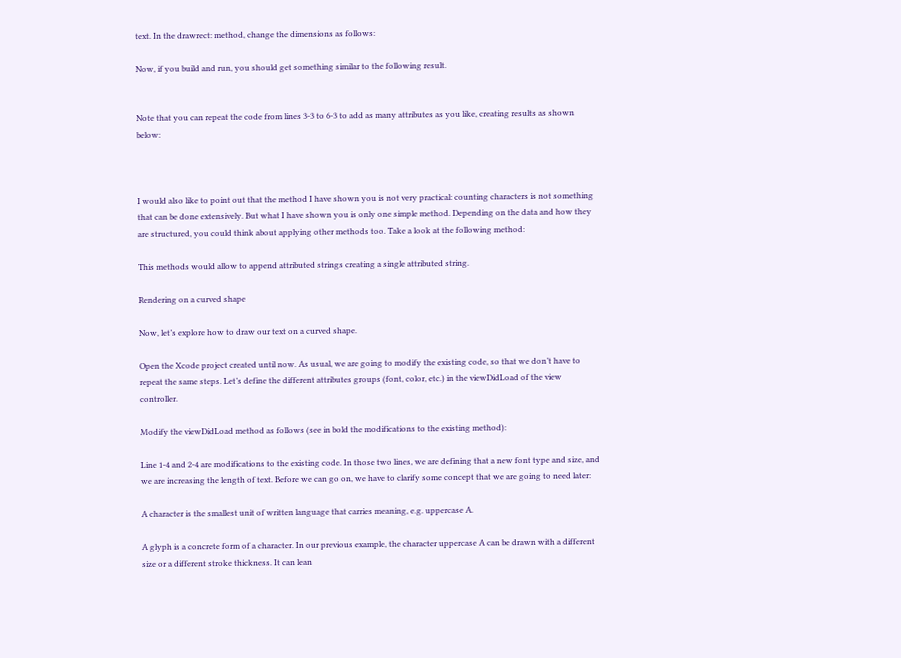text. In the drawrect: method, change the dimensions as follows:

Now, if you build and run, you should get something similar to the following result.


Note that you can repeat the code from lines 3-3 to 6-3 to add as many attributes as you like, creating results as shown below:



I would also like to point out that the method I have shown you is not very practical: counting characters is not something that can be done extensively. But what I have shown you is only one simple method. Depending on the data and how they are structured, you could think about applying other methods too. Take a look at the following method:

This methods would allow to append attributed strings creating a single attributed string.

Rendering on a curved shape

Now, let’s explore how to draw our text on a curved shape.

Open the Xcode project created until now. As usual, we are going to modify the existing code, so that we don’t have to repeat the same steps. Let’s define the different attributes groups (font, color, etc.) in the viewDidLoad of the view controller.

Modify the viewDidLoad method as follows (see in bold the modifications to the existing method):

Line 1-4 and 2-4 are modifications to the existing code. In those two lines, we are defining that a new font type and size, and we are increasing the length of text. Before we can go on, we have to clarify some concept that we are going to need later:

A character is the smallest unit of written language that carries meaning, e.g. uppercase A.

A glyph is a concrete form of a character. In our previous example, the character uppercase A can be drawn with a different size or a different stroke thickness. It can lean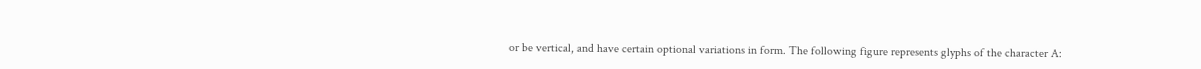or be vertical, and have certain optional variations in form. The following figure represents glyphs of the character A: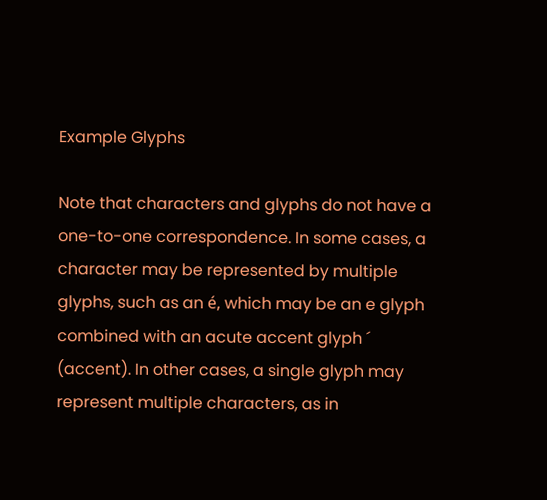Example Glyphs

Note that characters and glyphs do not have a one-to-one correspondence. In some cases, a character may be represented by multiple glyphs, such as an é, which may be an e glyph combined with an acute accent glyph ´ (accent). In other cases, a single glyph may represent multiple characters, as in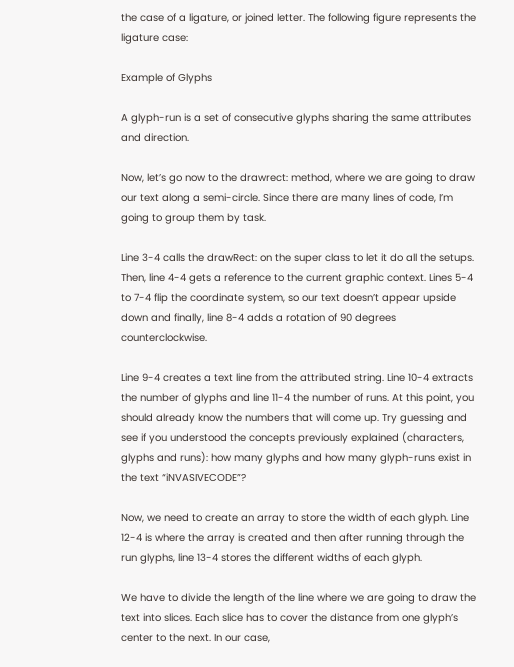the case of a ligature, or joined letter. The following figure represents the ligature case:

Example of Glyphs

A glyph-run is a set of consecutive glyphs sharing the same attributes and direction.

Now, let’s go now to the drawrect: method, where we are going to draw our text along a semi-circle. Since there are many lines of code, I’m going to group them by task.

Line 3-4 calls the drawRect: on the super class to let it do all the setups. Then, line 4-4 gets a reference to the current graphic context. Lines 5-4 to 7-4 flip the coordinate system, so our text doesn’t appear upside down and finally, line 8-4 adds a rotation of 90 degrees counterclockwise.

Line 9-4 creates a text line from the attributed string. Line 10-4 extracts the number of glyphs and line 11-4 the number of runs. At this point, you should already know the numbers that will come up. Try guessing and see if you understood the concepts previously explained (characters, glyphs and runs): how many glyphs and how many glyph-runs exist in the text “iNVASIVECODE”?

Now, we need to create an array to store the width of each glyph. Line 12-4 is where the array is created and then after running through the run glyphs, line 13-4 stores the different widths of each glyph.

We have to divide the length of the line where we are going to draw the text into slices. Each slice has to cover the distance from one glyph’s center to the next. In our case,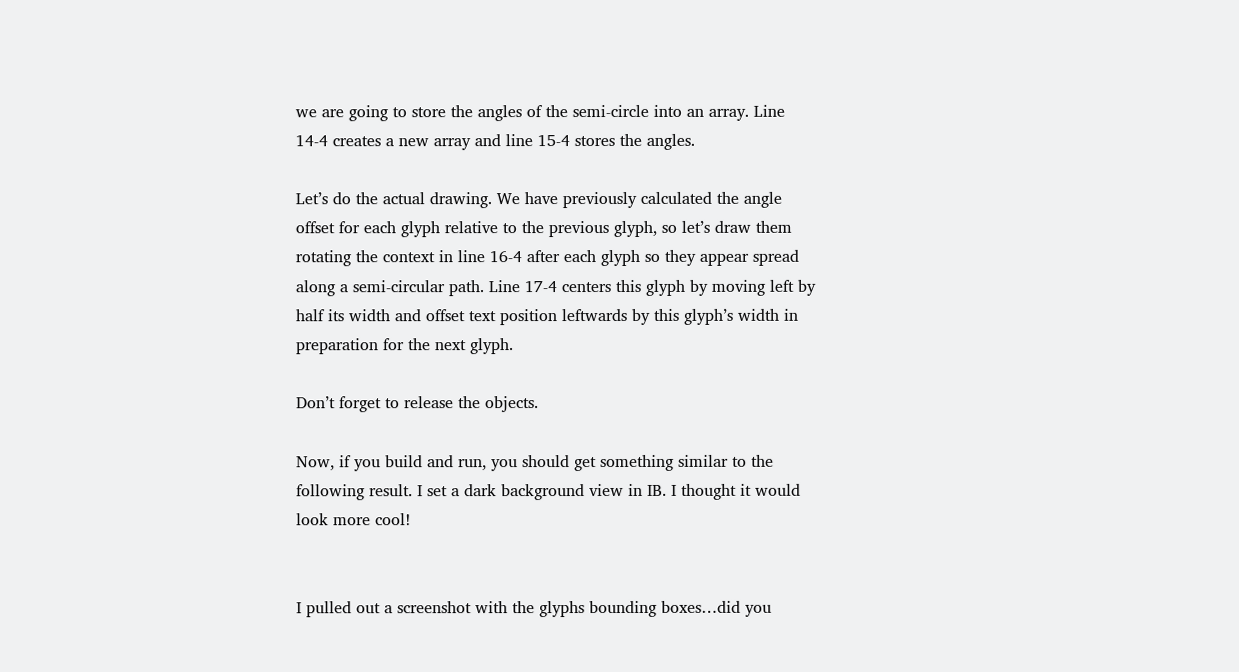we are going to store the angles of the semi-circle into an array. Line 14-4 creates a new array and line 15-4 stores the angles.

Let’s do the actual drawing. We have previously calculated the angle offset for each glyph relative to the previous glyph, so let’s draw them rotating the context in line 16-4 after each glyph so they appear spread along a semi-circular path. Line 17-4 centers this glyph by moving left by half its width and offset text position leftwards by this glyph’s width in preparation for the next glyph.

Don’t forget to release the objects.

Now, if you build and run, you should get something similar to the following result. I set a dark background view in IB. I thought it would look more cool!


I pulled out a screenshot with the glyphs bounding boxes…did you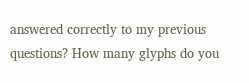answered correctly to my previous questions? How many glyphs do you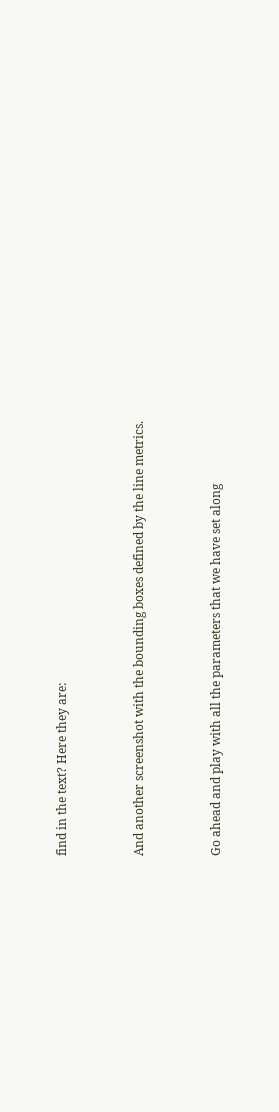find in the text? Here they are:


And another screenshot with the bounding boxes defined by the line metrics.


Go ahead and play with all the parameters that we have set along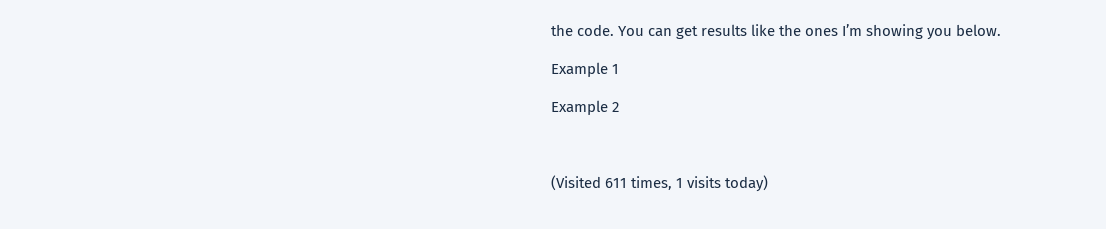the code. You can get results like the ones I’m showing you below.

Example 1

Example 2



(Visited 611 times, 1 visits today)